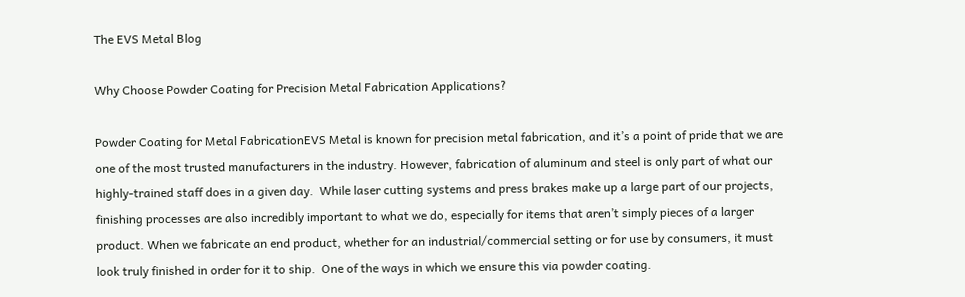The EVS Metal Blog

Why Choose Powder Coating for Precision Metal Fabrication Applications?

Powder Coating for Metal FabricationEVS Metal is known for precision metal fabrication, and it’s a point of pride that we are one of the most trusted manufacturers in the industry. However, fabrication of aluminum and steel is only part of what our highly-trained staff does in a given day.  While laser cutting systems and press brakes make up a large part of our projects, finishing processes are also incredibly important to what we do, especially for items that aren’t simply pieces of a larger product. When we fabricate an end product, whether for an industrial/commercial setting or for use by consumers, it must look truly finished in order for it to ship.  One of the ways in which we ensure this via powder coating.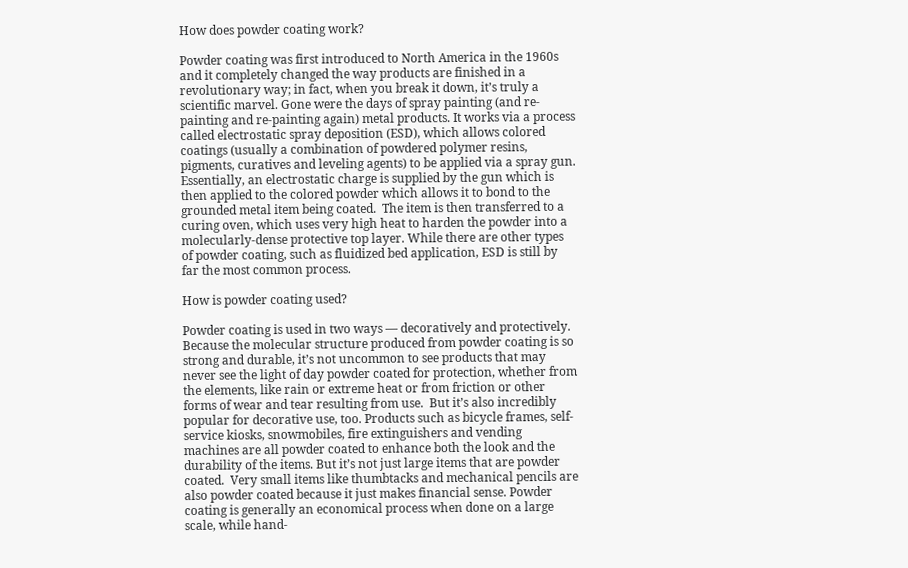How does powder coating work?

Powder coating was first introduced to North America in the 1960s and it completely changed the way products are finished in a revolutionary way; in fact, when you break it down, it’s truly a scientific marvel. Gone were the days of spray painting (and re-painting and re-painting again) metal products. It works via a process called electrostatic spray deposition (ESD), which allows colored coatings (usually a combination of powdered polymer resins, pigments, curatives and leveling agents) to be applied via a spray gun.  Essentially, an electrostatic charge is supplied by the gun which is then applied to the colored powder which allows it to bond to the grounded metal item being coated.  The item is then transferred to a curing oven, which uses very high heat to harden the powder into a molecularly-dense protective top layer. While there are other types of powder coating, such as fluidized bed application, ESD is still by far the most common process.

How is powder coating used?

Powder coating is used in two ways — decoratively and protectively. Because the molecular structure produced from powder coating is so strong and durable, it’s not uncommon to see products that may never see the light of day powder coated for protection, whether from the elements, like rain or extreme heat or from friction or other forms of wear and tear resulting from use.  But it’s also incredibly popular for decorative use, too. Products such as bicycle frames, self-service kiosks, snowmobiles, fire extinguishers and vending machines are all powder coated to enhance both the look and the durability of the items. But it’s not just large items that are powder coated.  Very small items like thumbtacks and mechanical pencils are also powder coated because it just makes financial sense. Powder coating is generally an economical process when done on a large scale, while hand-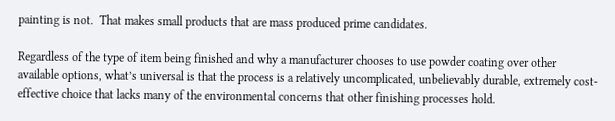painting is not.  That makes small products that are mass produced prime candidates.

Regardless of the type of item being finished and why a manufacturer chooses to use powder coating over other available options, what’s universal is that the process is a relatively uncomplicated, unbelievably durable, extremely cost-effective choice that lacks many of the environmental concerns that other finishing processes hold.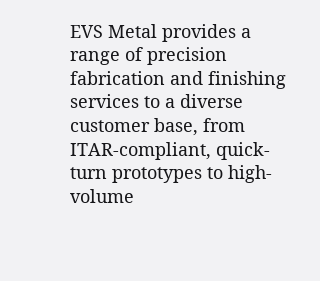EVS Metal provides a range of precision fabrication and finishing services to a diverse customer base, from ITAR-compliant, quick-turn prototypes to high-volume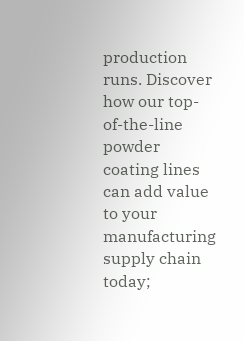production runs. Discover how our top-of-the-line powder coating lines can add value to your manufacturing supply chain today;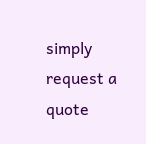simply request a quote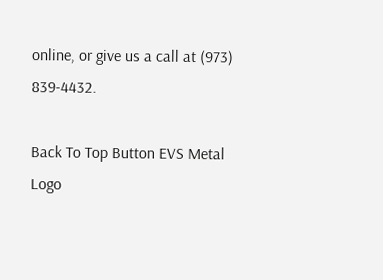online, or give us a call at (973) 839-4432.

Back To Top Button EVS Metal Logo